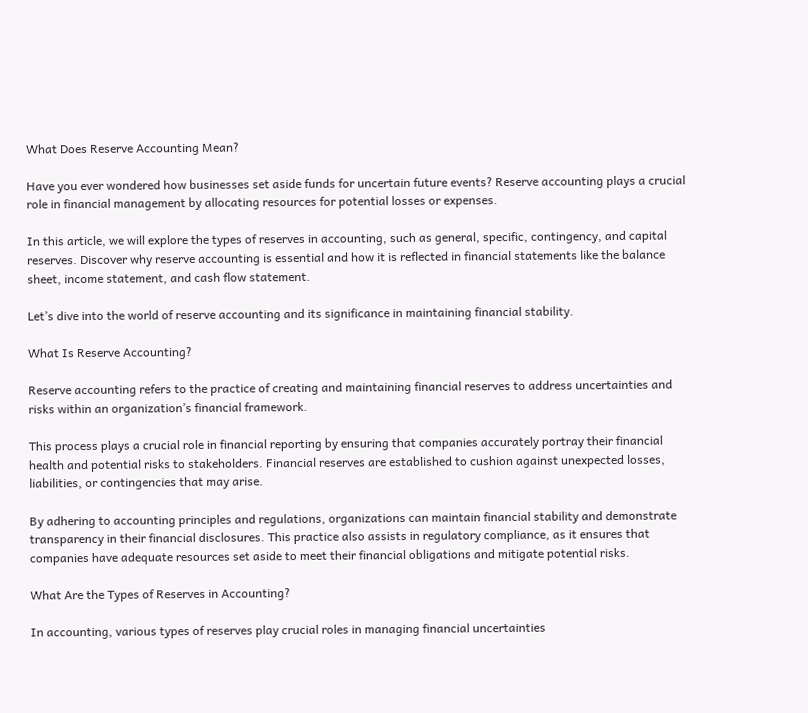What Does Reserve Accounting Mean?

Have you ever wondered how businesses set aside funds for uncertain future events? Reserve accounting plays a crucial role in financial management by allocating resources for potential losses or expenses.

In this article, we will explore the types of reserves in accounting, such as general, specific, contingency, and capital reserves. Discover why reserve accounting is essential and how it is reflected in financial statements like the balance sheet, income statement, and cash flow statement.

Let’s dive into the world of reserve accounting and its significance in maintaining financial stability.

What Is Reserve Accounting?

Reserve accounting refers to the practice of creating and maintaining financial reserves to address uncertainties and risks within an organization’s financial framework.

This process plays a crucial role in financial reporting by ensuring that companies accurately portray their financial health and potential risks to stakeholders. Financial reserves are established to cushion against unexpected losses, liabilities, or contingencies that may arise.

By adhering to accounting principles and regulations, organizations can maintain financial stability and demonstrate transparency in their financial disclosures. This practice also assists in regulatory compliance, as it ensures that companies have adequate resources set aside to meet their financial obligations and mitigate potential risks.

What Are the Types of Reserves in Accounting?

In accounting, various types of reserves play crucial roles in managing financial uncertainties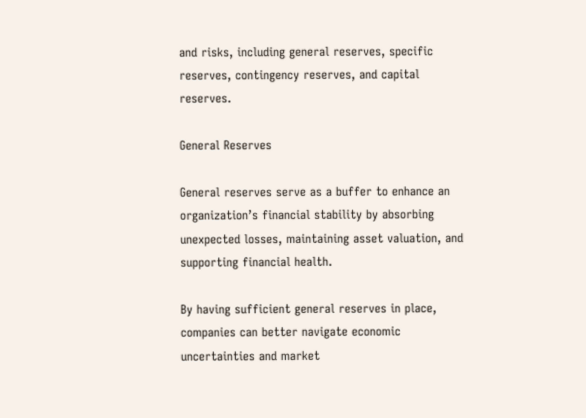and risks, including general reserves, specific reserves, contingency reserves, and capital reserves.

General Reserves

General reserves serve as a buffer to enhance an organization’s financial stability by absorbing unexpected losses, maintaining asset valuation, and supporting financial health.

By having sufficient general reserves in place, companies can better navigate economic uncertainties and market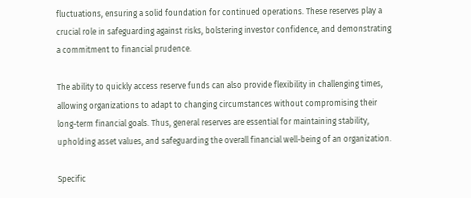fluctuations, ensuring a solid foundation for continued operations. These reserves play a crucial role in safeguarding against risks, bolstering investor confidence, and demonstrating a commitment to financial prudence.

The ability to quickly access reserve funds can also provide flexibility in challenging times, allowing organizations to adapt to changing circumstances without compromising their long-term financial goals. Thus, general reserves are essential for maintaining stability, upholding asset values, and safeguarding the overall financial well-being of an organization.

Specific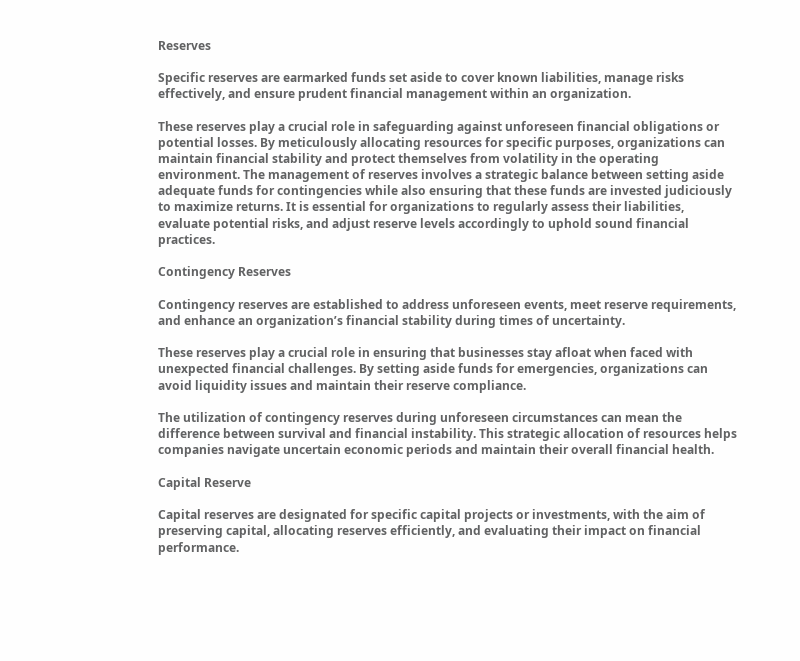Reserves

Specific reserves are earmarked funds set aside to cover known liabilities, manage risks effectively, and ensure prudent financial management within an organization.

These reserves play a crucial role in safeguarding against unforeseen financial obligations or potential losses. By meticulously allocating resources for specific purposes, organizations can maintain financial stability and protect themselves from volatility in the operating environment. The management of reserves involves a strategic balance between setting aside adequate funds for contingencies while also ensuring that these funds are invested judiciously to maximize returns. It is essential for organizations to regularly assess their liabilities, evaluate potential risks, and adjust reserve levels accordingly to uphold sound financial practices.

Contingency Reserves

Contingency reserves are established to address unforeseen events, meet reserve requirements, and enhance an organization’s financial stability during times of uncertainty.

These reserves play a crucial role in ensuring that businesses stay afloat when faced with unexpected financial challenges. By setting aside funds for emergencies, organizations can avoid liquidity issues and maintain their reserve compliance.

The utilization of contingency reserves during unforeseen circumstances can mean the difference between survival and financial instability. This strategic allocation of resources helps companies navigate uncertain economic periods and maintain their overall financial health.

Capital Reserve

Capital reserves are designated for specific capital projects or investments, with the aim of preserving capital, allocating reserves efficiently, and evaluating their impact on financial performance.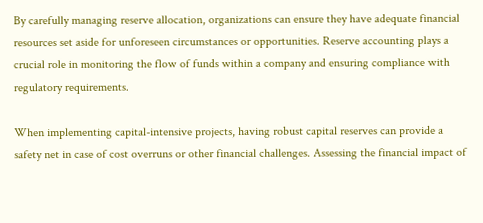By carefully managing reserve allocation, organizations can ensure they have adequate financial resources set aside for unforeseen circumstances or opportunities. Reserve accounting plays a crucial role in monitoring the flow of funds within a company and ensuring compliance with regulatory requirements.

When implementing capital-intensive projects, having robust capital reserves can provide a safety net in case of cost overruns or other financial challenges. Assessing the financial impact of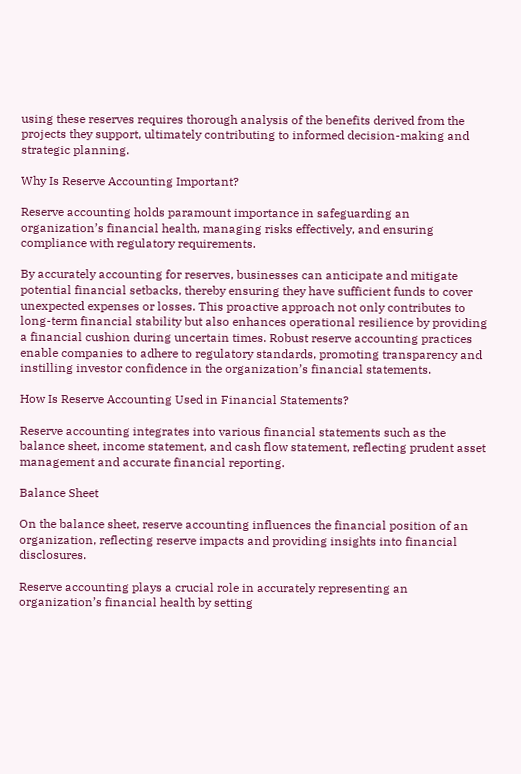using these reserves requires thorough analysis of the benefits derived from the projects they support, ultimately contributing to informed decision-making and strategic planning.

Why Is Reserve Accounting Important?

Reserve accounting holds paramount importance in safeguarding an organization’s financial health, managing risks effectively, and ensuring compliance with regulatory requirements.

By accurately accounting for reserves, businesses can anticipate and mitigate potential financial setbacks, thereby ensuring they have sufficient funds to cover unexpected expenses or losses. This proactive approach not only contributes to long-term financial stability but also enhances operational resilience by providing a financial cushion during uncertain times. Robust reserve accounting practices enable companies to adhere to regulatory standards, promoting transparency and instilling investor confidence in the organization’s financial statements.

How Is Reserve Accounting Used in Financial Statements?

Reserve accounting integrates into various financial statements such as the balance sheet, income statement, and cash flow statement, reflecting prudent asset management and accurate financial reporting.

Balance Sheet

On the balance sheet, reserve accounting influences the financial position of an organization, reflecting reserve impacts and providing insights into financial disclosures.

Reserve accounting plays a crucial role in accurately representing an organization’s financial health by setting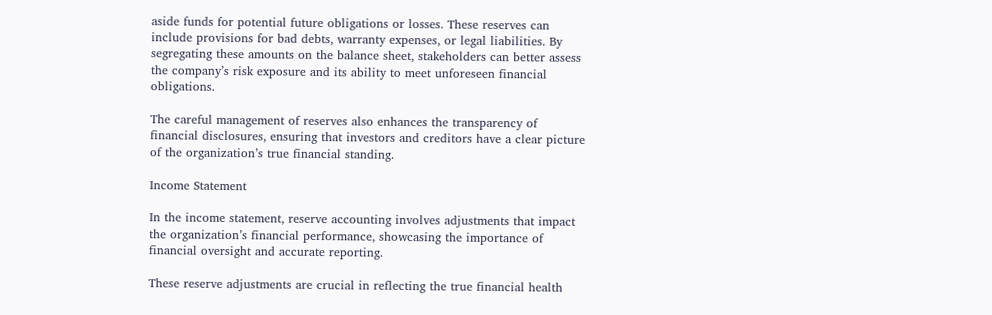aside funds for potential future obligations or losses. These reserves can include provisions for bad debts, warranty expenses, or legal liabilities. By segregating these amounts on the balance sheet, stakeholders can better assess the company’s risk exposure and its ability to meet unforeseen financial obligations.

The careful management of reserves also enhances the transparency of financial disclosures, ensuring that investors and creditors have a clear picture of the organization’s true financial standing.

Income Statement

In the income statement, reserve accounting involves adjustments that impact the organization’s financial performance, showcasing the importance of financial oversight and accurate reporting.

These reserve adjustments are crucial in reflecting the true financial health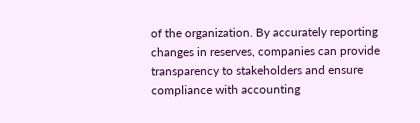of the organization. By accurately reporting changes in reserves, companies can provide transparency to stakeholders and ensure compliance with accounting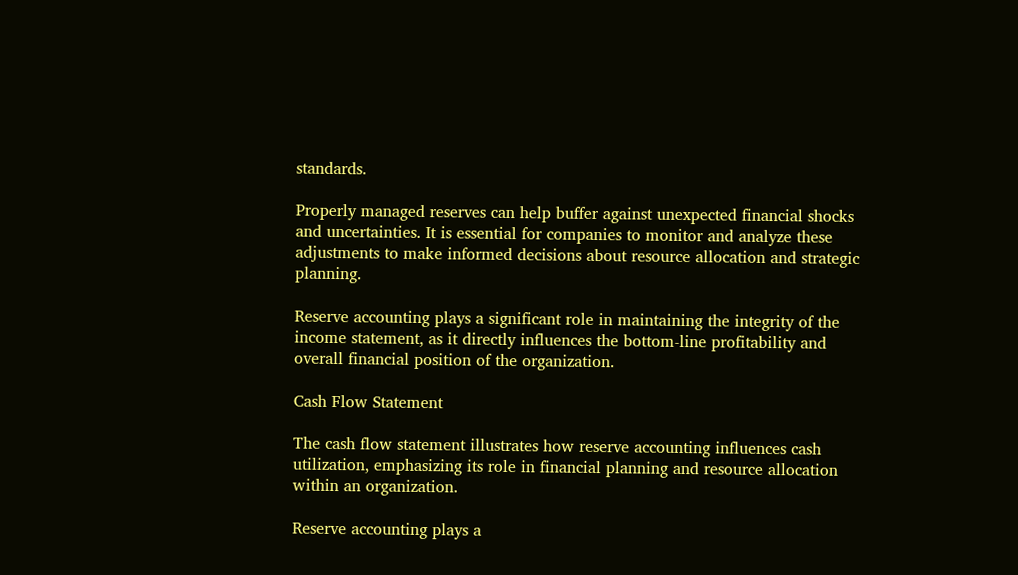standards.

Properly managed reserves can help buffer against unexpected financial shocks and uncertainties. It is essential for companies to monitor and analyze these adjustments to make informed decisions about resource allocation and strategic planning.

Reserve accounting plays a significant role in maintaining the integrity of the income statement, as it directly influences the bottom-line profitability and overall financial position of the organization.

Cash Flow Statement

The cash flow statement illustrates how reserve accounting influences cash utilization, emphasizing its role in financial planning and resource allocation within an organization.

Reserve accounting plays a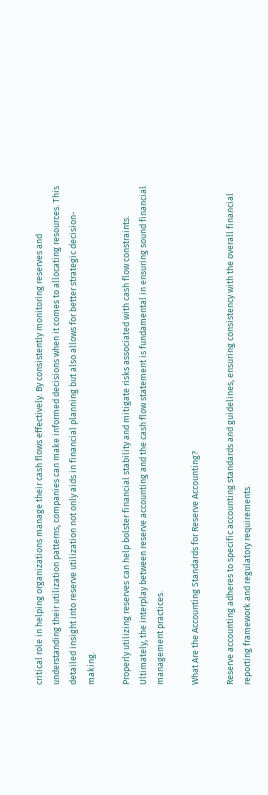critical role in helping organizations manage their cash flows effectively. By consistently monitoring reserves and understanding their utilization patterns, companies can make informed decisions when it comes to allocating resources. This detailed insight into reserve utilization not only aids in financial planning but also allows for better strategic decision-making.

Properly utilizing reserves can help bolster financial stability and mitigate risks associated with cash flow constraints. Ultimately, the interplay between reserve accounting and the cash flow statement is fundamental in ensuring sound financial management practices.

What Are the Accounting Standards for Reserve Accounting?

Reserve accounting adheres to specific accounting standards and guidelines, ensuring consistency with the overall financial reporting framework and regulatory requirements.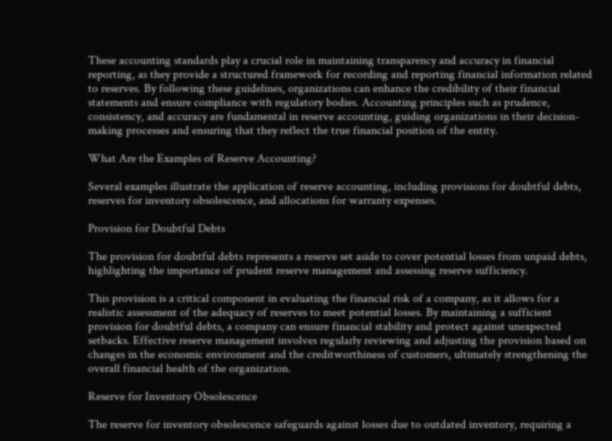These accounting standards play a crucial role in maintaining transparency and accuracy in financial reporting, as they provide a structured framework for recording and reporting financial information related to reserves. By following these guidelines, organizations can enhance the credibility of their financial statements and ensure compliance with regulatory bodies. Accounting principles such as prudence, consistency, and accuracy are fundamental in reserve accounting, guiding organizations in their decision-making processes and ensuring that they reflect the true financial position of the entity.

What Are the Examples of Reserve Accounting?

Several examples illustrate the application of reserve accounting, including provisions for doubtful debts, reserves for inventory obsolescence, and allocations for warranty expenses.

Provision for Doubtful Debts

The provision for doubtful debts represents a reserve set aside to cover potential losses from unpaid debts, highlighting the importance of prudent reserve management and assessing reserve sufficiency.

This provision is a critical component in evaluating the financial risk of a company, as it allows for a realistic assessment of the adequacy of reserves to meet potential losses. By maintaining a sufficient provision for doubtful debts, a company can ensure financial stability and protect against unexpected setbacks. Effective reserve management involves regularly reviewing and adjusting the provision based on changes in the economic environment and the creditworthiness of customers, ultimately strengthening the overall financial health of the organization.

Reserve for Inventory Obsolescence

The reserve for inventory obsolescence safeguards against losses due to outdated inventory, requiring a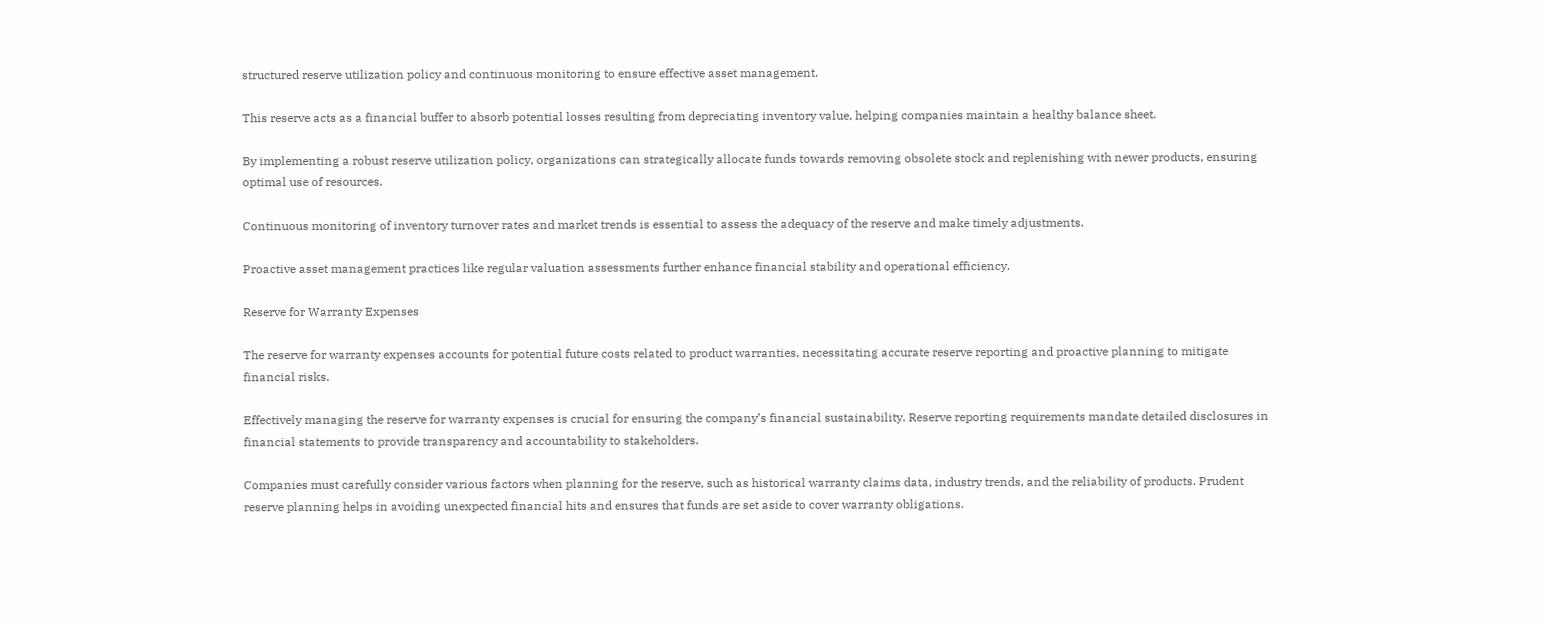structured reserve utilization policy and continuous monitoring to ensure effective asset management.

This reserve acts as a financial buffer to absorb potential losses resulting from depreciating inventory value, helping companies maintain a healthy balance sheet.

By implementing a robust reserve utilization policy, organizations can strategically allocate funds towards removing obsolete stock and replenishing with newer products, ensuring optimal use of resources.

Continuous monitoring of inventory turnover rates and market trends is essential to assess the adequacy of the reserve and make timely adjustments.

Proactive asset management practices like regular valuation assessments further enhance financial stability and operational efficiency.

Reserve for Warranty Expenses

The reserve for warranty expenses accounts for potential future costs related to product warranties, necessitating accurate reserve reporting and proactive planning to mitigate financial risks.

Effectively managing the reserve for warranty expenses is crucial for ensuring the company’s financial sustainability. Reserve reporting requirements mandate detailed disclosures in financial statements to provide transparency and accountability to stakeholders.

Companies must carefully consider various factors when planning for the reserve, such as historical warranty claims data, industry trends, and the reliability of products. Prudent reserve planning helps in avoiding unexpected financial hits and ensures that funds are set aside to cover warranty obligations.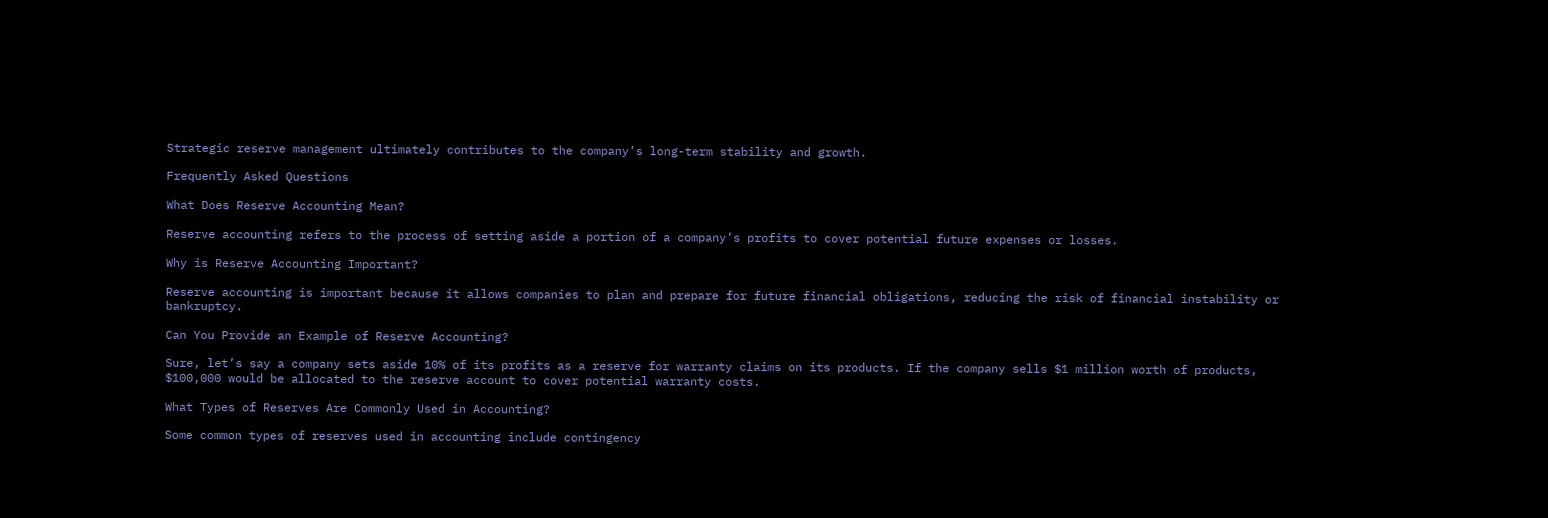Strategic reserve management ultimately contributes to the company’s long-term stability and growth.

Frequently Asked Questions

What Does Reserve Accounting Mean?

Reserve accounting refers to the process of setting aside a portion of a company’s profits to cover potential future expenses or losses.

Why is Reserve Accounting Important?

Reserve accounting is important because it allows companies to plan and prepare for future financial obligations, reducing the risk of financial instability or bankruptcy.

Can You Provide an Example of Reserve Accounting?

Sure, let’s say a company sets aside 10% of its profits as a reserve for warranty claims on its products. If the company sells $1 million worth of products, $100,000 would be allocated to the reserve account to cover potential warranty costs.

What Types of Reserves Are Commonly Used in Accounting?

Some common types of reserves used in accounting include contingency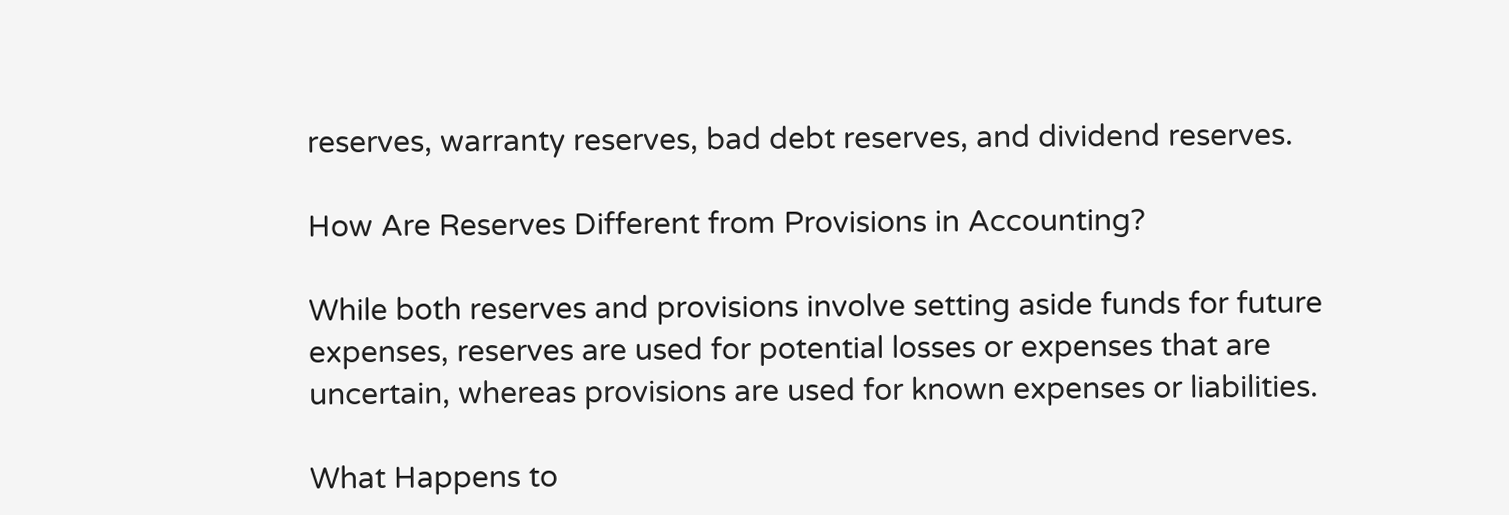reserves, warranty reserves, bad debt reserves, and dividend reserves.

How Are Reserves Different from Provisions in Accounting?

While both reserves and provisions involve setting aside funds for future expenses, reserves are used for potential losses or expenses that are uncertain, whereas provisions are used for known expenses or liabilities.

What Happens to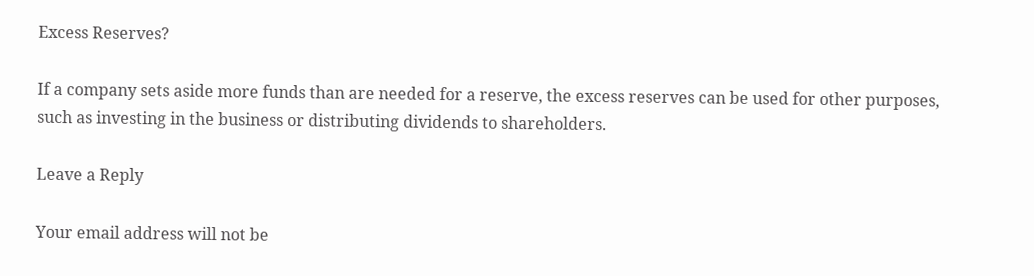Excess Reserves?

If a company sets aside more funds than are needed for a reserve, the excess reserves can be used for other purposes, such as investing in the business or distributing dividends to shareholders.

Leave a Reply

Your email address will not be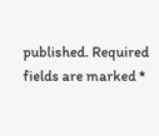published. Required fields are marked *